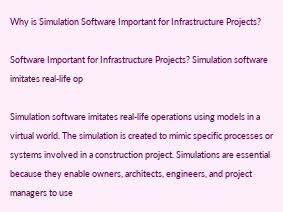Why is Simulation Software Important for Infrastructure Projects?

Software Important for Infrastructure Projects? Simulation software imitates real-life op

Simulation software imitates real-life operations using models in a virtual world. The simulation is created to mimic specific processes or systems involved in a construction project. Simulations are essential because they enable owners, architects, engineers, and project managers to use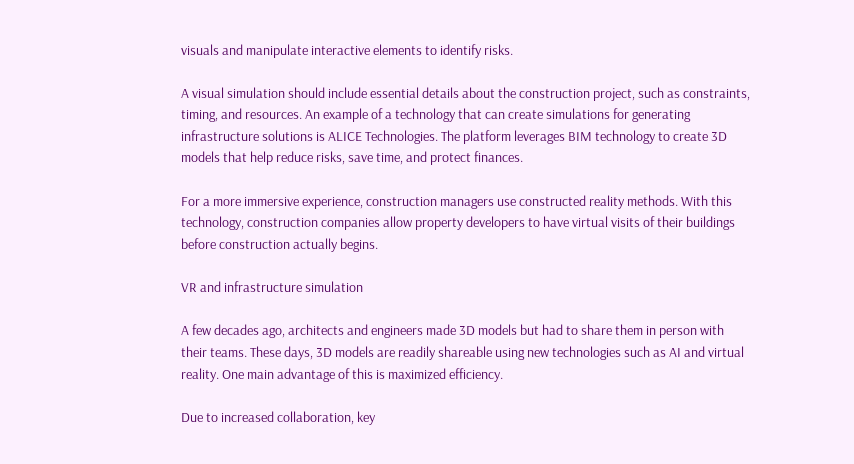visuals and manipulate interactive elements to identify risks.

A visual simulation should include essential details about the construction project, such as constraints, timing, and resources. An example of a technology that can create simulations for generating infrastructure solutions is ALICE Technologies. The platform leverages BIM technology to create 3D models that help reduce risks, save time, and protect finances.

For a more immersive experience, construction managers use constructed reality methods. With this technology, construction companies allow property developers to have virtual visits of their buildings before construction actually begins.

VR and infrastructure simulation

A few decades ago, architects and engineers made 3D models but had to share them in person with their teams. These days, 3D models are readily shareable using new technologies such as AI and virtual reality. One main advantage of this is maximized efficiency.

Due to increased collaboration, key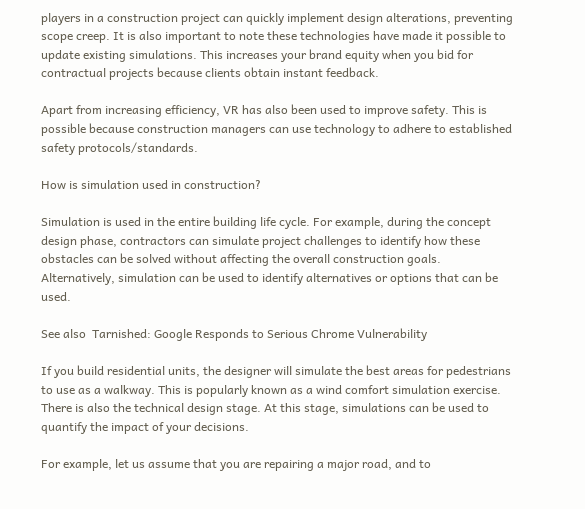players in a construction project can quickly implement design alterations, preventing scope creep. It is also important to note these technologies have made it possible to update existing simulations. This increases your brand equity when you bid for contractual projects because clients obtain instant feedback.

Apart from increasing efficiency, VR has also been used to improve safety. This is possible because construction managers can use technology to adhere to established safety protocols/standards.

How is simulation used in construction?

Simulation is used in the entire building life cycle. For example, during the concept design phase, contractors can simulate project challenges to identify how these obstacles can be solved without affecting the overall construction goals. Alternatively, simulation can be used to identify alternatives or options that can be used.

See also  Tarnished: Google Responds to Serious Chrome Vulnerability

If you build residential units, the designer will simulate the best areas for pedestrians to use as a walkway. This is popularly known as a wind comfort simulation exercise. There is also the technical design stage. At this stage, simulations can be used to quantify the impact of your decisions.

For example, let us assume that you are repairing a major road, and to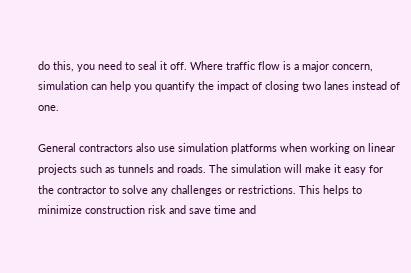do this, you need to seal it off. Where traffic flow is a major concern, simulation can help you quantify the impact of closing two lanes instead of one.

General contractors also use simulation platforms when working on linear projects such as tunnels and roads. The simulation will make it easy for the contractor to solve any challenges or restrictions. This helps to minimize construction risk and save time and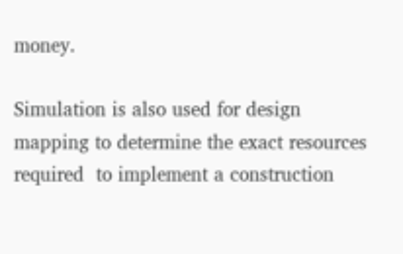money.

Simulation is also used for design mapping to determine the exact resources required  to implement a construction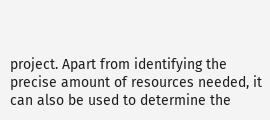project. Apart from identifying the precise amount of resources needed, it can also be used to determine the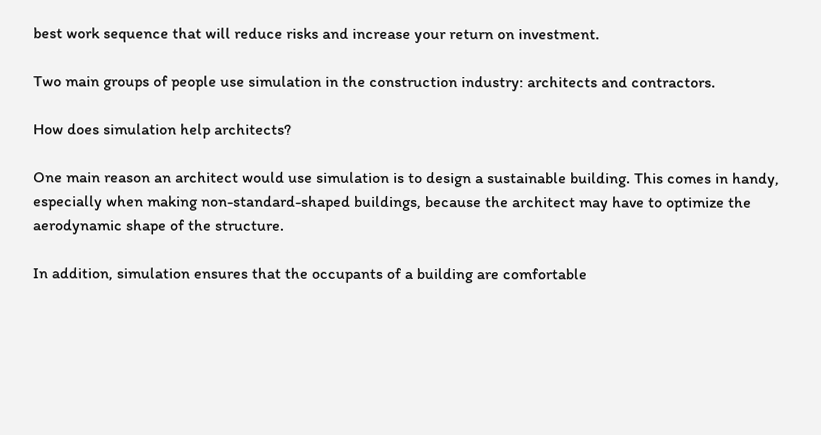best work sequence that will reduce risks and increase your return on investment.

Two main groups of people use simulation in the construction industry: architects and contractors.

How does simulation help architects?

One main reason an architect would use simulation is to design a sustainable building. This comes in handy, especially when making non-standard-shaped buildings, because the architect may have to optimize the aerodynamic shape of the structure.

In addition, simulation ensures that the occupants of a building are comfortable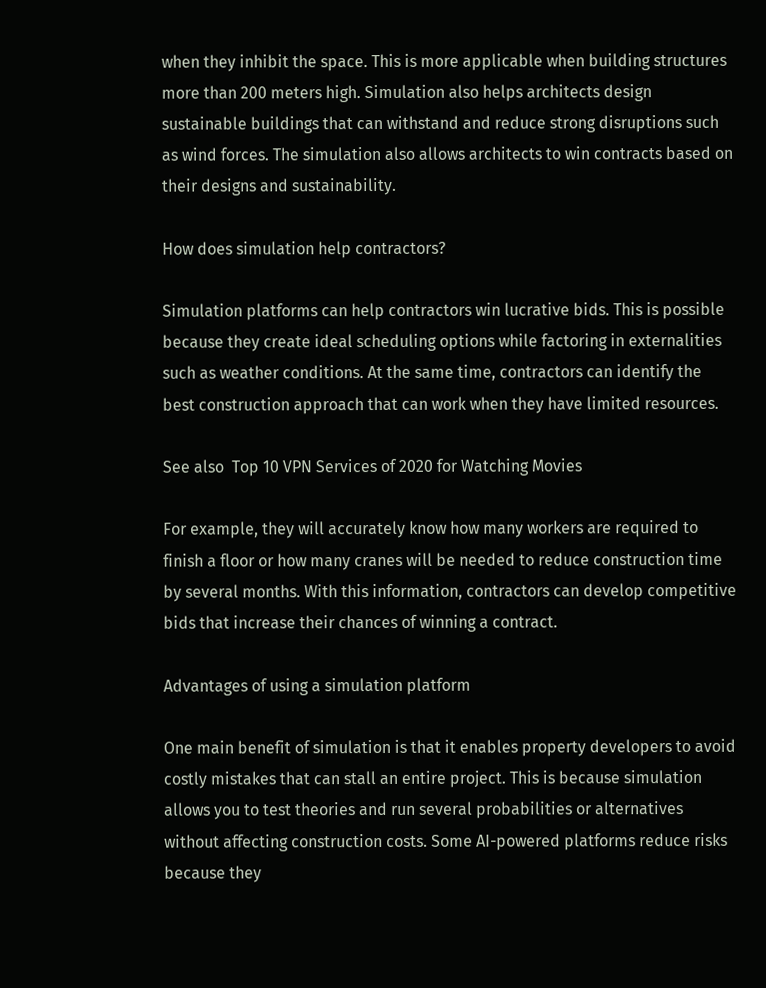when they inhibit the space. This is more applicable when building structures more than 200 meters high. Simulation also helps architects design sustainable buildings that can withstand and reduce strong disruptions such as wind forces. The simulation also allows architects to win contracts based on their designs and sustainability.

How does simulation help contractors?

Simulation platforms can help contractors win lucrative bids. This is possible because they create ideal scheduling options while factoring in externalities such as weather conditions. At the same time, contractors can identify the best construction approach that can work when they have limited resources.

See also  Top 10 VPN Services of 2020 for Watching Movies

For example, they will accurately know how many workers are required to finish a floor or how many cranes will be needed to reduce construction time by several months. With this information, contractors can develop competitive bids that increase their chances of winning a contract.

Advantages of using a simulation platform

One main benefit of simulation is that it enables property developers to avoid costly mistakes that can stall an entire project. This is because simulation allows you to test theories and run several probabilities or alternatives without affecting construction costs. Some AI-powered platforms reduce risks because they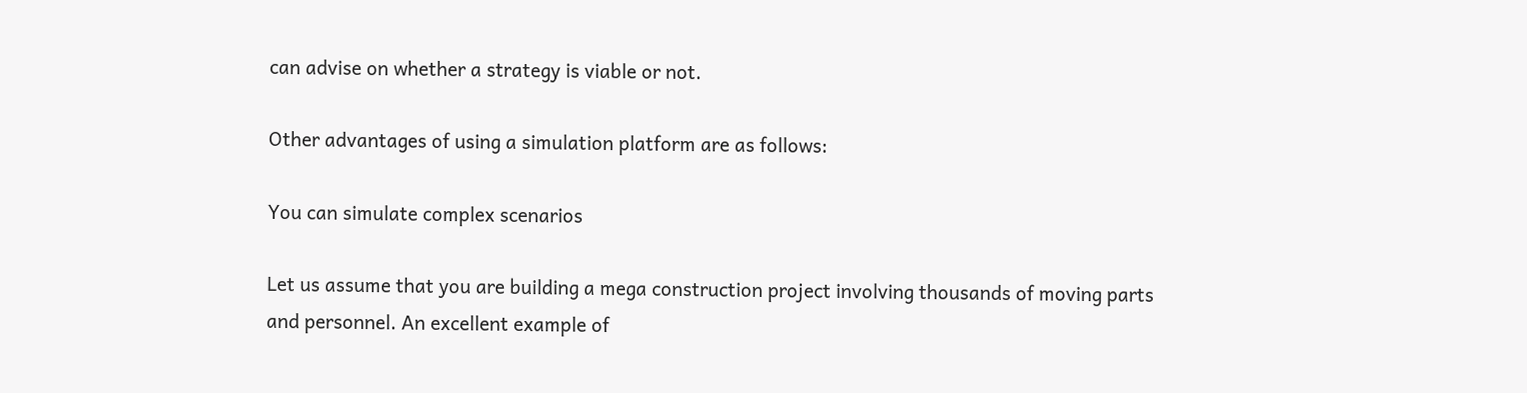can advise on whether a strategy is viable or not.

Other advantages of using a simulation platform are as follows:

You can simulate complex scenarios

Let us assume that you are building a mega construction project involving thousands of moving parts and personnel. An excellent example of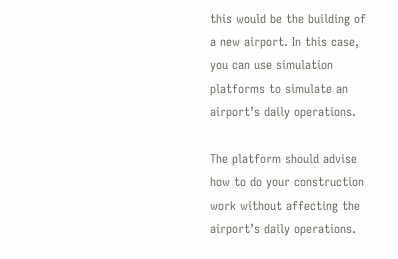this would be the building of a new airport. In this case, you can use simulation platforms to simulate an airport’s daily operations.

The platform should advise how to do your construction work without affecting the airport’s daily operations.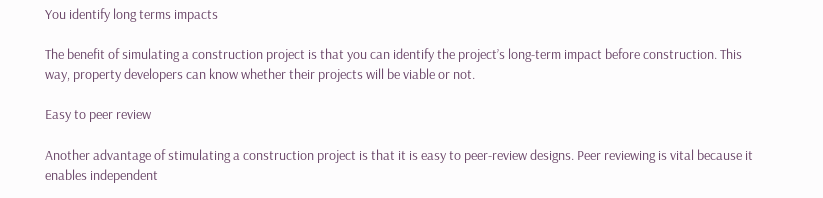You identify long terms impacts

The benefit of simulating a construction project is that you can identify the project’s long-term impact before construction. This way, property developers can know whether their projects will be viable or not.

Easy to peer review

Another advantage of stimulating a construction project is that it is easy to peer-review designs. Peer reviewing is vital because it enables independent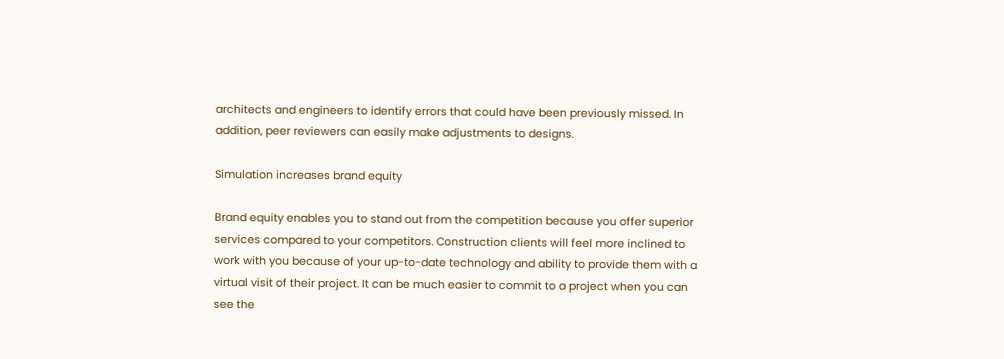architects and engineers to identify errors that could have been previously missed. In addition, peer reviewers can easily make adjustments to designs.

Simulation increases brand equity

Brand equity enables you to stand out from the competition because you offer superior services compared to your competitors. Construction clients will feel more inclined to work with you because of your up-to-date technology and ability to provide them with a virtual visit of their project. It can be much easier to commit to a project when you can see the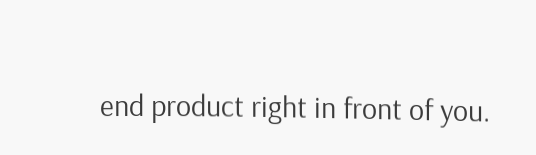end product right in front of you.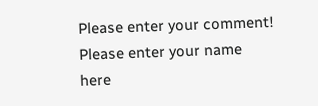Please enter your comment!
Please enter your name here